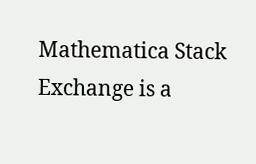Mathematica Stack Exchange is a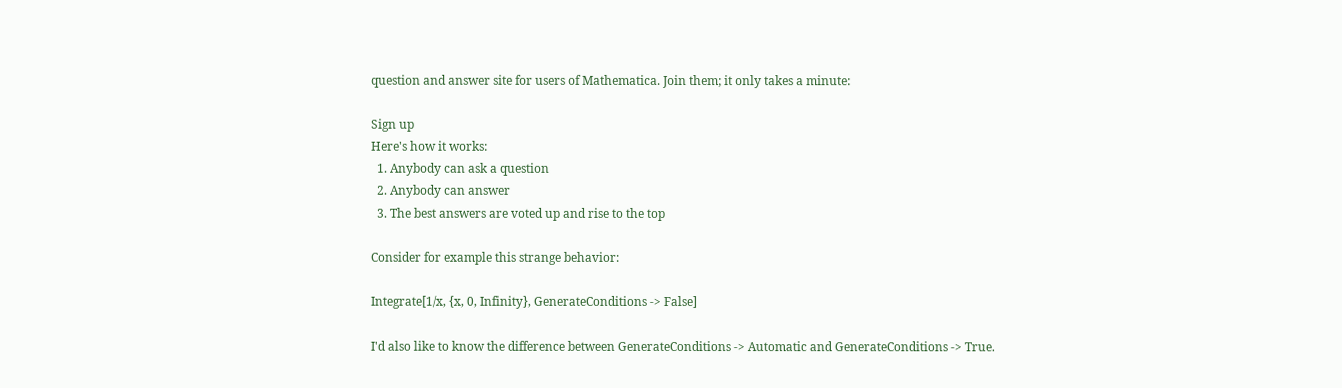question and answer site for users of Mathematica. Join them; it only takes a minute:

Sign up
Here's how it works:
  1. Anybody can ask a question
  2. Anybody can answer
  3. The best answers are voted up and rise to the top

Consider for example this strange behavior:

Integrate[1/x, {x, 0, Infinity}, GenerateConditions -> False]

I'd also like to know the difference between GenerateConditions -> Automatic and GenerateConditions -> True.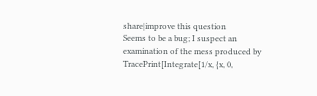share|improve this question
Seems to be a bug; I suspect an examination of the mess produced by TracePrint[Integrate[1/x, {x, 0,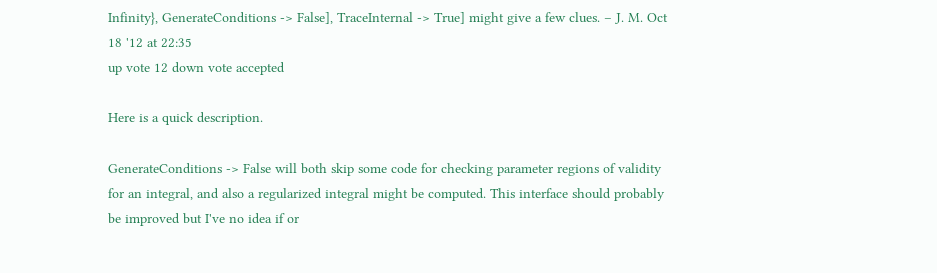Infinity}, GenerateConditions -> False], TraceInternal -> True] might give a few clues. – J. M. Oct 18 '12 at 22:35
up vote 12 down vote accepted

Here is a quick description.

GenerateConditions -> False will both skip some code for checking parameter regions of validity for an integral, and also a regularized integral might be computed. This interface should probably be improved but I've no idea if or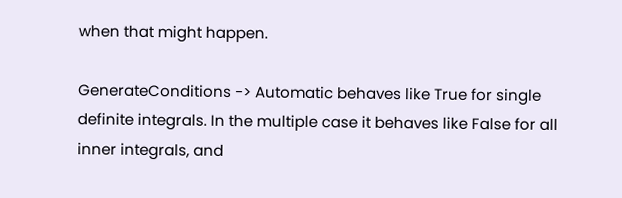when that might happen.

GenerateConditions -> Automatic behaves like True for single definite integrals. In the multiple case it behaves like False for all inner integrals, and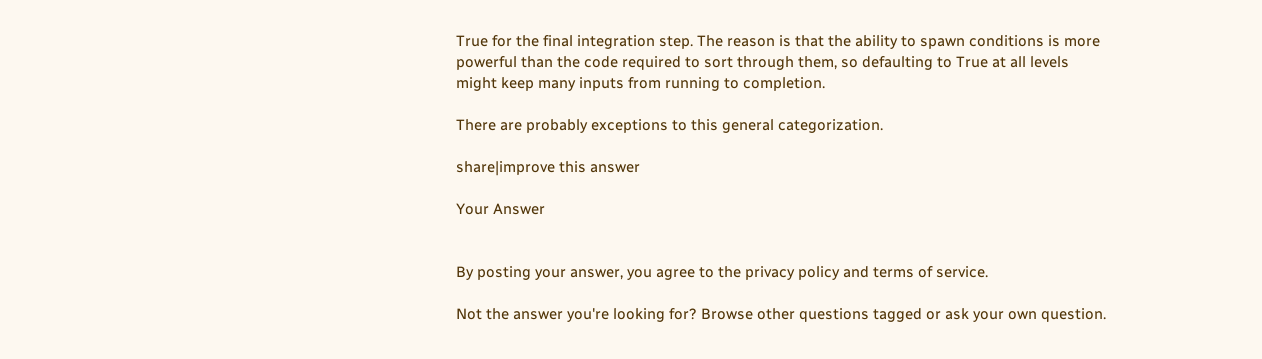True for the final integration step. The reason is that the ability to spawn conditions is more powerful than the code required to sort through them, so defaulting to True at all levels might keep many inputs from running to completion.

There are probably exceptions to this general categorization.

share|improve this answer

Your Answer


By posting your answer, you agree to the privacy policy and terms of service.

Not the answer you're looking for? Browse other questions tagged or ask your own question.